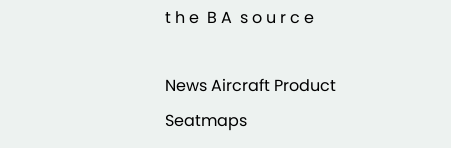t h e  B A  s o u r c e

News Aircraft Product Seatmaps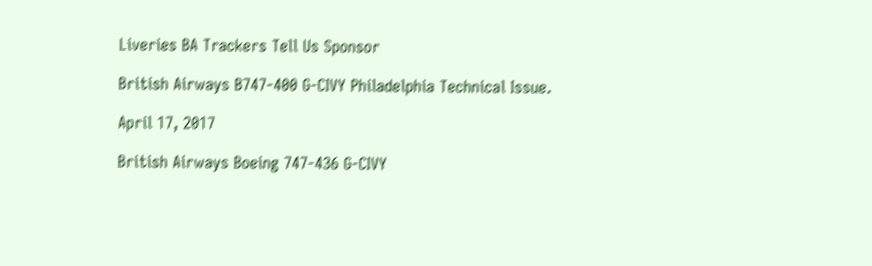Liveries BA Trackers Tell Us Sponsor

British Airways B747-400 G-CIVY Philadelphia Technical Issue.

April 17, 2017

British Airways Boeing 747-436 G-CIVY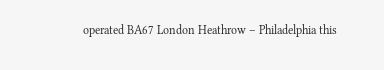operated BA67 London Heathrow – Philadelphia this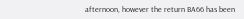afternoon, however the return BA66 has been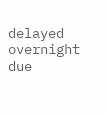delayed overnight due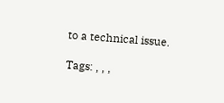to a technical issue.

Tags: , , ,